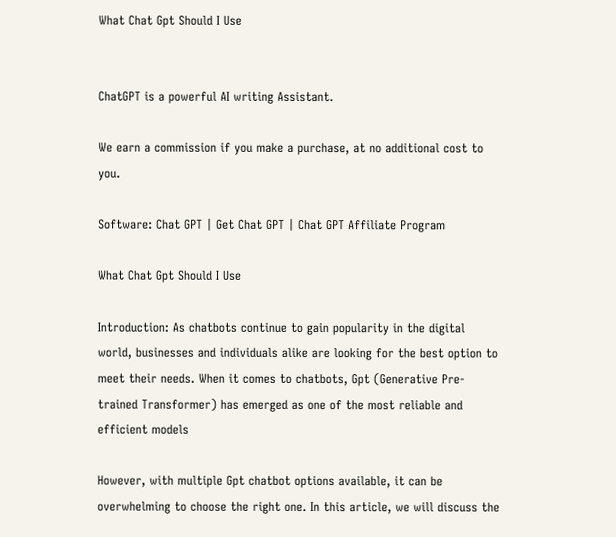What Chat Gpt Should I Use


ChatGPT is a powerful AI writing Assistant.

We earn a commission if you make a purchase, at no additional cost to you.

Software: Chat GPT | Get Chat GPT | Chat GPT Affiliate Program

What Chat Gpt Should I Use

Introduction: As chatbots continue to gain popularity in the digital world, businesses and individuals alike are looking for the best option to meet their needs. When it comes to chatbots, Gpt (Generative Pre-trained Transformer) has emerged as one of the most reliable and efficient models

However, with multiple Gpt chatbot options available, it can be overwhelming to choose the right one. In this article, we will discuss the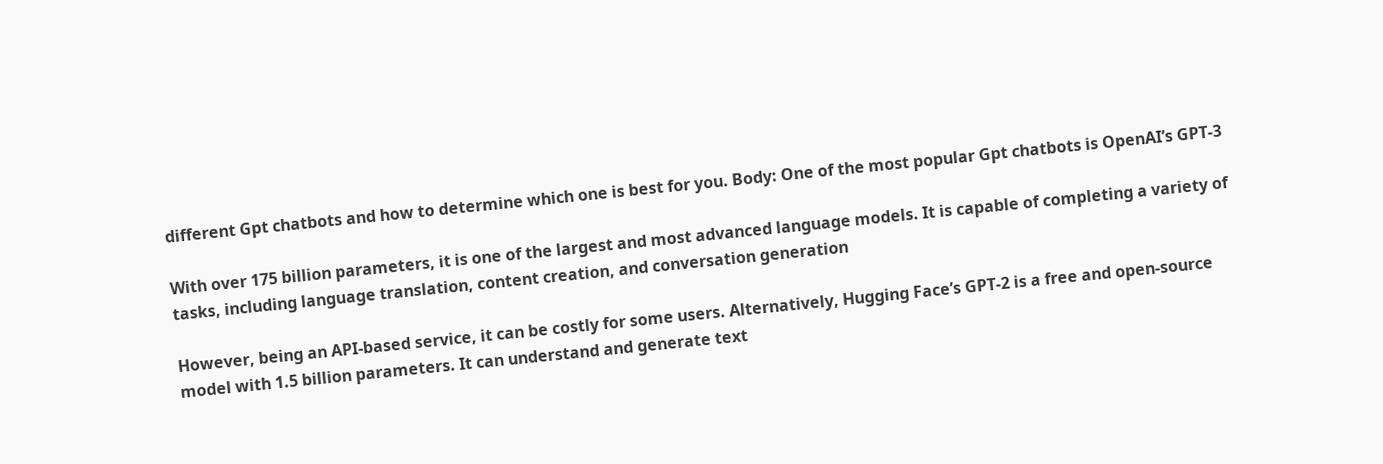different Gpt chatbots and how to determine which one is best for you. Body: One of the most popular Gpt chatbots is OpenAI’s GPT-3

With over 175 billion parameters, it is one of the largest and most advanced language models. It is capable of completing a variety of tasks, including language translation, content creation, and conversation generation

However, being an API-based service, it can be costly for some users. Alternatively, Hugging Face’s GPT-2 is a free and open-source model with 1.5 billion parameters. It can understand and generate text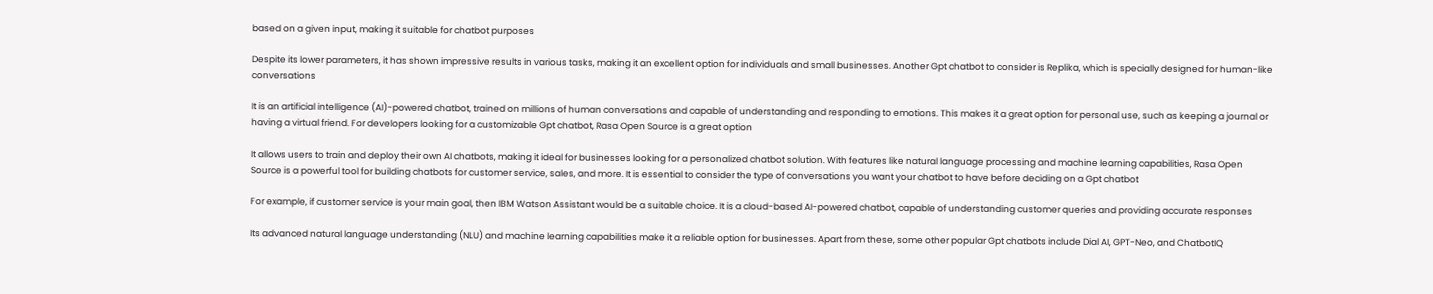based on a given input, making it suitable for chatbot purposes

Despite its lower parameters, it has shown impressive results in various tasks, making it an excellent option for individuals and small businesses. Another Gpt chatbot to consider is Replika, which is specially designed for human-like conversations

It is an artificial intelligence (AI)-powered chatbot, trained on millions of human conversations and capable of understanding and responding to emotions. This makes it a great option for personal use, such as keeping a journal or having a virtual friend. For developers looking for a customizable Gpt chatbot, Rasa Open Source is a great option

It allows users to train and deploy their own AI chatbots, making it ideal for businesses looking for a personalized chatbot solution. With features like natural language processing and machine learning capabilities, Rasa Open Source is a powerful tool for building chatbots for customer service, sales, and more. It is essential to consider the type of conversations you want your chatbot to have before deciding on a Gpt chatbot

For example, if customer service is your main goal, then IBM Watson Assistant would be a suitable choice. It is a cloud-based AI-powered chatbot, capable of understanding customer queries and providing accurate responses

Its advanced natural language understanding (NLU) and machine learning capabilities make it a reliable option for businesses. Apart from these, some other popular Gpt chatbots include Dial AI, GPT-Neo, and ChatbotIQ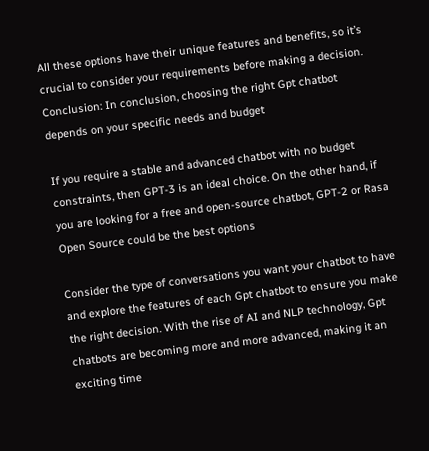All these options have their unique features and benefits, so it’s crucial to consider your requirements before making a decision. Conclusion: In conclusion, choosing the right Gpt chatbot depends on your specific needs and budget

If you require a stable and advanced chatbot with no budget constraints, then GPT-3 is an ideal choice. On the other hand, if you are looking for a free and open-source chatbot, GPT-2 or Rasa Open Source could be the best options

Consider the type of conversations you want your chatbot to have and explore the features of each Gpt chatbot to ensure you make the right decision. With the rise of AI and NLP technology, Gpt chatbots are becoming more and more advanced, making it an exciting time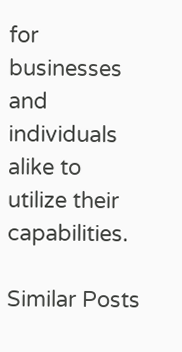for businesses and individuals alike to utilize their capabilities.

Similar Posts